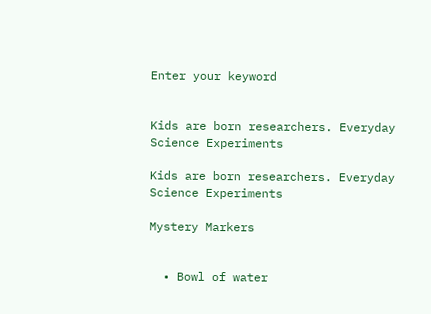Enter your keyword


Kids are born researchers. Everyday Science Experiments

Kids are born researchers. Everyday Science Experiments

Mystery Markers


  • Bowl of water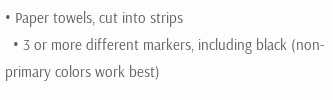• Paper towels, cut into strips
  • 3 or more different markers, including black (non-primary colors work best)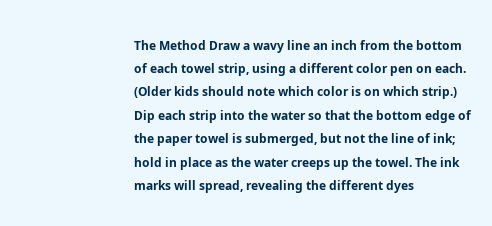The Method Draw a wavy line an inch from the bottom of each towel strip, using a different color pen on each. (Older kids should note which color is on which strip.) Dip each strip into the water so that the bottom edge of the paper towel is submerged, but not the line of ink; hold in place as the water creeps up the towel. The ink marks will spread, revealing the different dyes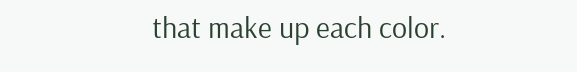that make up each color.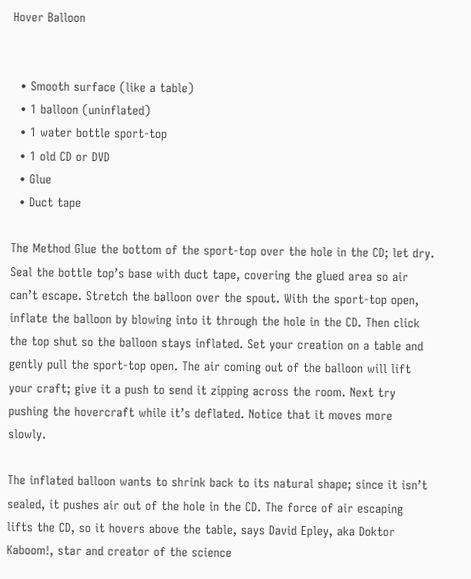Hover Balloon


  • Smooth surface (like a table)
  • 1 balloon (uninflated)
  • 1 water bottle sport-top
  • 1 old CD or DVD
  • Glue
  • Duct tape

The Method Glue the bottom of the sport-top over the hole in the CD; let dry. Seal the bottle top’s base with duct tape, covering the glued area so air can’t escape. Stretch the balloon over the spout. With the sport-top open, inflate the balloon by blowing into it through the hole in the CD. Then click the top shut so the balloon stays inflated. Set your creation on a table and gently pull the sport-top open. The air coming out of the balloon will lift your craft; give it a push to send it zipping across the room. Next try pushing the hovercraft while it’s deflated. Notice that it moves more slowly.

The inflated balloon wants to shrink back to its natural shape; since it isn’t sealed, it pushes air out of the hole in the CD. The force of air escaping lifts the CD, so it hovers above the table, says David Epley, aka Doktor Kaboom!, star and creator of the science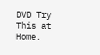DVD Try This at Home.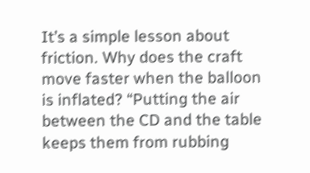It’s a simple lesson about friction. Why does the craft move faster when the balloon is inflated? “Putting the air between the CD and the table keeps them from rubbing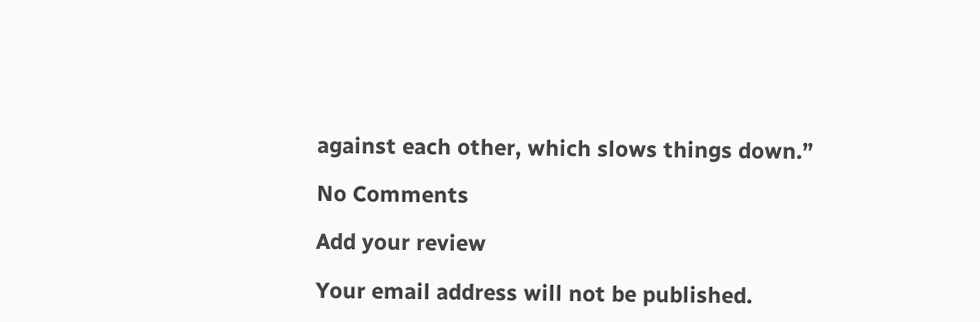against each other, which slows things down.”

No Comments

Add your review

Your email address will not be published.